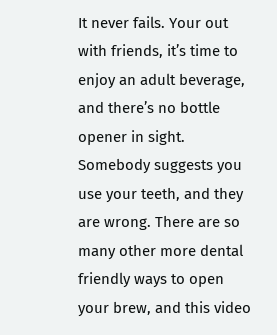It never fails. Your out with friends, it’s time to enjoy an adult beverage, and there’s no bottle opener in sight. Somebody suggests you use your teeth, and they are wrong. There are so many other more dental friendly ways to open your brew, and this video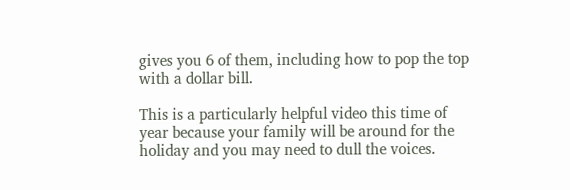gives you 6 of them, including how to pop the top with a dollar bill.

This is a particularly helpful video this time of year because your family will be around for the holiday and you may need to dull the voices.